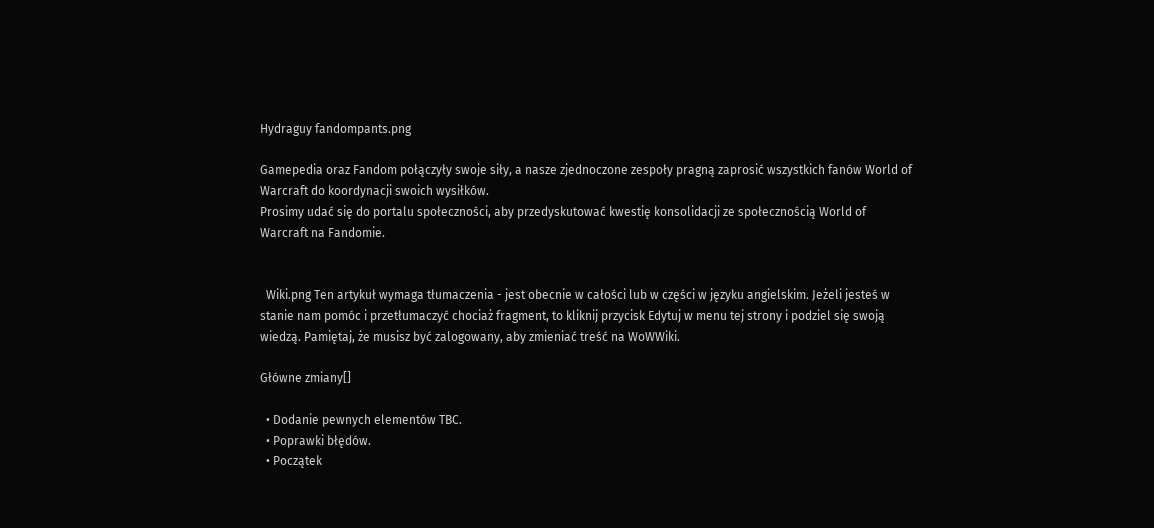Hydraguy fandompants.png

Gamepedia oraz Fandom połączyły swoje siły, a nasze zjednoczone zespoły pragną zaprosić wszystkich fanów World of Warcraft do koordynacji swoich wysiłków.
Prosimy udać się do portalu społeczności, aby przedyskutować kwestię konsolidacji ze społecznością World of Warcraft na Fandomie.


  Wiki.png Ten artykuł wymaga tłumaczenia - jest obecnie w całości lub w części w języku angielskim. Jeżeli jesteś w stanie nam pomóc i przetłumaczyć chociaż fragment, to kliknij przycisk Edytuj w menu tej strony i podziel się swoją wiedzą. Pamiętaj, że musisz być zalogowany, aby zmieniać treść na WoWWiki.

Główne zmiany[]

  • Dodanie pewnych elementów TBC.
  • Poprawki błędów.
  • Początek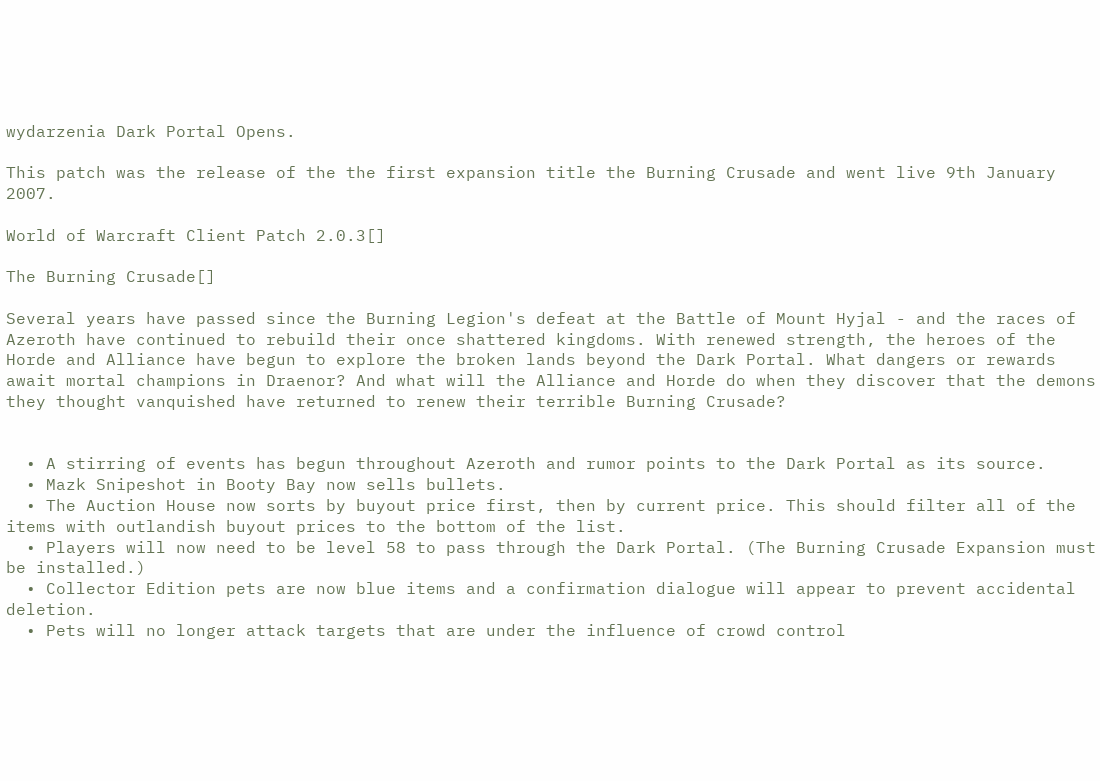wydarzenia Dark Portal Opens.

This patch was the release of the the first expansion title the Burning Crusade and went live 9th January 2007.

World of Warcraft Client Patch 2.0.3[]

The Burning Crusade[]

Several years have passed since the Burning Legion's defeat at the Battle of Mount Hyjal - and the races of Azeroth have continued to rebuild their once shattered kingdoms. With renewed strength, the heroes of the Horde and Alliance have begun to explore the broken lands beyond the Dark Portal. What dangers or rewards await mortal champions in Draenor? And what will the Alliance and Horde do when they discover that the demons they thought vanquished have returned to renew their terrible Burning Crusade?


  • A stirring of events has begun throughout Azeroth and rumor points to the Dark Portal as its source.
  • Mazk Snipeshot in Booty Bay now sells bullets.
  • The Auction House now sorts by buyout price first, then by current price. This should filter all of the items with outlandish buyout prices to the bottom of the list.
  • Players will now need to be level 58 to pass through the Dark Portal. (The Burning Crusade Expansion must be installed.)
  • Collector Edition pets are now blue items and a confirmation dialogue will appear to prevent accidental deletion.
  • Pets will no longer attack targets that are under the influence of crowd control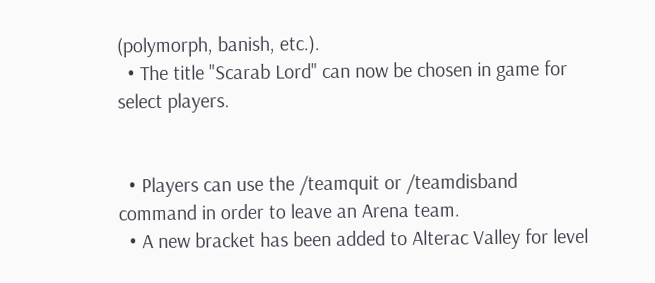(polymorph, banish, etc.).
  • The title "Scarab Lord" can now be chosen in game for select players.


  • Players can use the /teamquit or /teamdisband command in order to leave an Arena team.
  • A new bracket has been added to Alterac Valley for level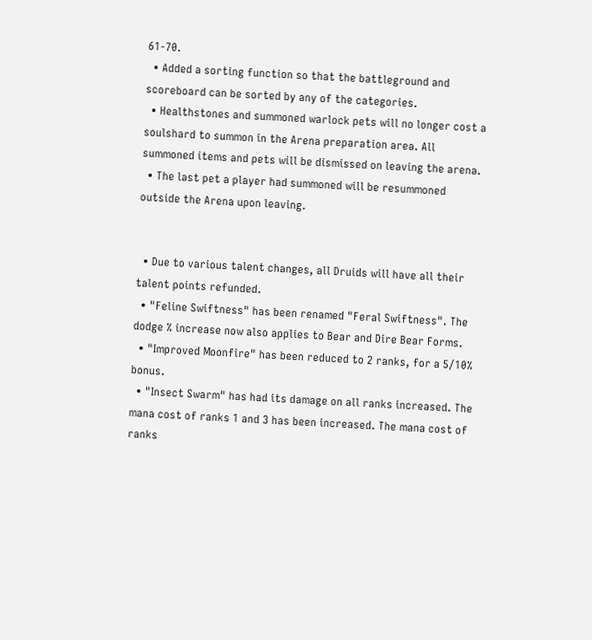61-70.
  • Added a sorting function so that the battleground and scoreboard can be sorted by any of the categories.
  • Healthstones and summoned warlock pets will no longer cost a soulshard to summon in the Arena preparation area. All summoned items and pets will be dismissed on leaving the arena.
  • The last pet a player had summoned will be resummoned outside the Arena upon leaving.


  • Due to various talent changes, all Druids will have all their talent points refunded.
  • "Feline Swiftness" has been renamed "Feral Swiftness". The dodge % increase now also applies to Bear and Dire Bear Forms.
  • "Improved Moonfire" has been reduced to 2 ranks, for a 5/10% bonus.
  • "Insect Swarm" has had its damage on all ranks increased. The mana cost of ranks 1 and 3 has been increased. The mana cost of ranks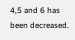4,5 and 6 has been decreased.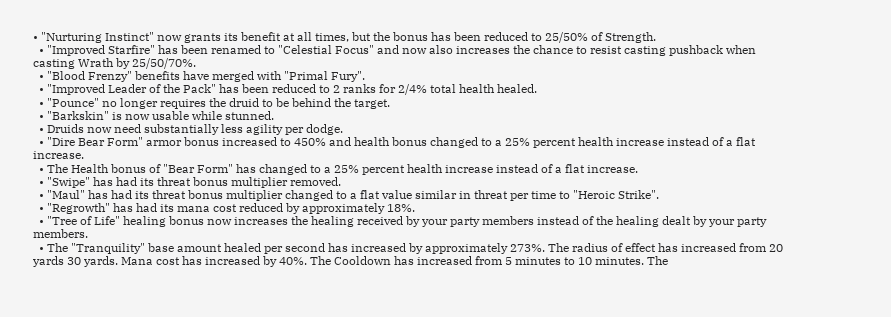• "Nurturing Instinct" now grants its benefit at all times, but the bonus has been reduced to 25/50% of Strength.
  • "Improved Starfire" has been renamed to "Celestial Focus" and now also increases the chance to resist casting pushback when casting Wrath by 25/50/70%.
  • "Blood Frenzy" benefits have merged with "Primal Fury".
  • "Improved Leader of the Pack" has been reduced to 2 ranks for 2/4% total health healed.
  • "Pounce" no longer requires the druid to be behind the target.
  • "Barkskin" is now usable while stunned.
  • Druids now need substantially less agility per dodge.
  • "Dire Bear Form" armor bonus increased to 450% and health bonus changed to a 25% percent health increase instead of a flat increase.
  • The Health bonus of "Bear Form" has changed to a 25% percent health increase instead of a flat increase.
  • "Swipe" has had its threat bonus multiplier removed.
  • "Maul" has had its threat bonus multiplier changed to a flat value similar in threat per time to "Heroic Strike".
  • "Regrowth" has had its mana cost reduced by approximately 18%.
  • "Tree of Life" healing bonus now increases the healing received by your party members instead of the healing dealt by your party members.
  • The "Tranquility" base amount healed per second has increased by approximately 273%. The radius of effect has increased from 20 yards 30 yards. Mana cost has increased by 40%. The Cooldown has increased from 5 minutes to 10 minutes. The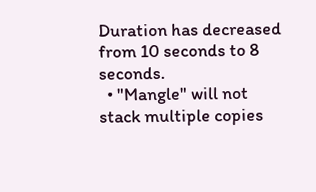Duration has decreased from 10 seconds to 8 seconds.
  • "Mangle" will not stack multiple copies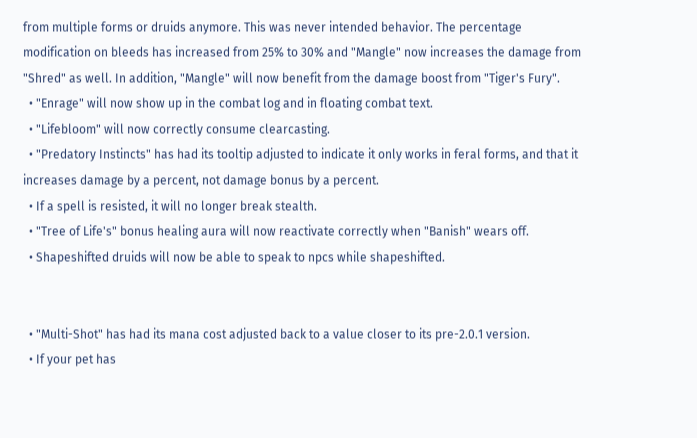from multiple forms or druids anymore. This was never intended behavior. The percentage modification on bleeds has increased from 25% to 30% and "Mangle" now increases the damage from "Shred" as well. In addition, "Mangle" will now benefit from the damage boost from "Tiger's Fury".
  • "Enrage" will now show up in the combat log and in floating combat text.
  • "Lifebloom" will now correctly consume clearcasting.
  • "Predatory Instincts" has had its tooltip adjusted to indicate it only works in feral forms, and that it increases damage by a percent, not damage bonus by a percent.
  • If a spell is resisted, it will no longer break stealth.
  • "Tree of Life's" bonus healing aura will now reactivate correctly when "Banish" wears off.
  • Shapeshifted druids will now be able to speak to npcs while shapeshifted.


  • "Multi-Shot" has had its mana cost adjusted back to a value closer to its pre-2.0.1 version.
  • If your pet has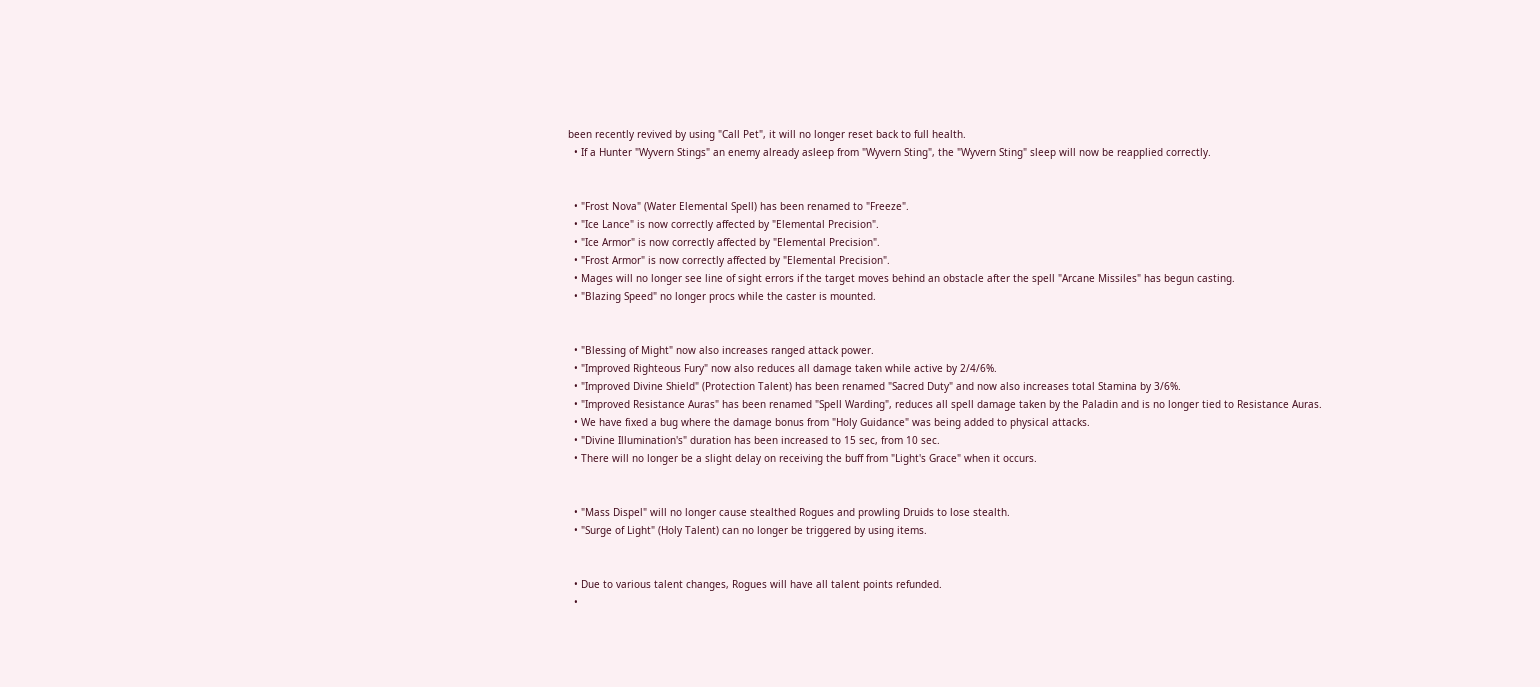been recently revived by using "Call Pet", it will no longer reset back to full health.
  • If a Hunter "Wyvern Stings" an enemy already asleep from "Wyvern Sting", the "Wyvern Sting" sleep will now be reapplied correctly.


  • "Frost Nova" (Water Elemental Spell) has been renamed to "Freeze".
  • "Ice Lance" is now correctly affected by "Elemental Precision".
  • "Ice Armor" is now correctly affected by "Elemental Precision".
  • "Frost Armor" is now correctly affected by "Elemental Precision".
  • Mages will no longer see line of sight errors if the target moves behind an obstacle after the spell "Arcane Missiles" has begun casting.
  • "Blazing Speed" no longer procs while the caster is mounted.


  • "Blessing of Might" now also increases ranged attack power.
  • "Improved Righteous Fury" now also reduces all damage taken while active by 2/4/6%.
  • "Improved Divine Shield" (Protection Talent) has been renamed "Sacred Duty" and now also increases total Stamina by 3/6%.
  • "Improved Resistance Auras" has been renamed "Spell Warding", reduces all spell damage taken by the Paladin and is no longer tied to Resistance Auras.
  • We have fixed a bug where the damage bonus from "Holy Guidance" was being added to physical attacks.
  • "Divine Illumination's" duration has been increased to 15 sec, from 10 sec.
  • There will no longer be a slight delay on receiving the buff from "Light's Grace" when it occurs.


  • "Mass Dispel" will no longer cause stealthed Rogues and prowling Druids to lose stealth.
  • "Surge of Light" (Holy Talent) can no longer be triggered by using items.


  • Due to various talent changes, Rogues will have all talent points refunded.
  •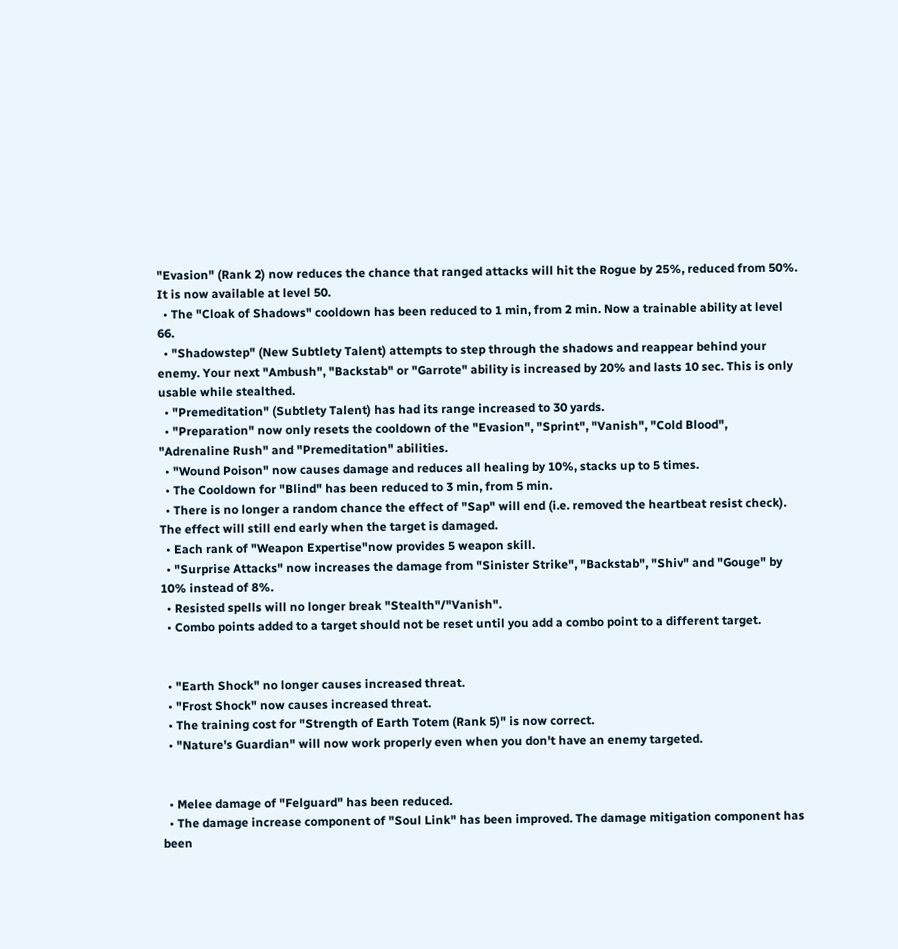"Evasion" (Rank 2) now reduces the chance that ranged attacks will hit the Rogue by 25%, reduced from 50%. It is now available at level 50.
  • The "Cloak of Shadows" cooldown has been reduced to 1 min, from 2 min. Now a trainable ability at level 66.
  • "Shadowstep" (New Subtlety Talent) attempts to step through the shadows and reappear behind your enemy. Your next "Ambush", "Backstab" or "Garrote" ability is increased by 20% and lasts 10 sec. This is only usable while stealthed.
  • "Premeditation" (Subtlety Talent) has had its range increased to 30 yards.
  • "Preparation" now only resets the cooldown of the "Evasion", "Sprint", "Vanish", "Cold Blood", "Adrenaline Rush" and "Premeditation" abilities.
  • "Wound Poison" now causes damage and reduces all healing by 10%, stacks up to 5 times.
  • The Cooldown for "Blind" has been reduced to 3 min, from 5 min.
  • There is no longer a random chance the effect of "Sap" will end (i.e. removed the heartbeat resist check). The effect will still end early when the target is damaged.
  • Each rank of "Weapon Expertise"now provides 5 weapon skill.
  • "Surprise Attacks" now increases the damage from "Sinister Strike", "Backstab", "Shiv" and "Gouge" by 10% instead of 8%.
  • Resisted spells will no longer break "Stealth"/"Vanish".
  • Combo points added to a target should not be reset until you add a combo point to a different target.


  • "Earth Shock" no longer causes increased threat.
  • "Frost Shock" now causes increased threat.
  • The training cost for "Strength of Earth Totem (Rank 5)" is now correct.
  • "Nature's Guardian" will now work properly even when you don't have an enemy targeted.


  • Melee damage of "Felguard" has been reduced.
  • The damage increase component of "Soul Link" has been improved. The damage mitigation component has been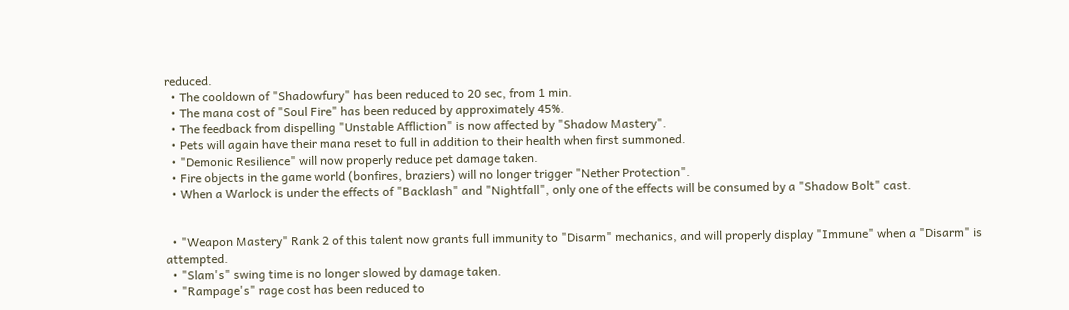reduced.
  • The cooldown of "Shadowfury" has been reduced to 20 sec, from 1 min.
  • The mana cost of "Soul Fire" has been reduced by approximately 45%.
  • The feedback from dispelling "Unstable Affliction" is now affected by "Shadow Mastery".
  • Pets will again have their mana reset to full in addition to their health when first summoned.
  • "Demonic Resilience" will now properly reduce pet damage taken.
  • Fire objects in the game world (bonfires, braziers) will no longer trigger "Nether Protection".
  • When a Warlock is under the effects of "Backlash" and "Nightfall", only one of the effects will be consumed by a "Shadow Bolt" cast.


  • "Weapon Mastery" Rank 2 of this talent now grants full immunity to "Disarm" mechanics, and will properly display "Immune" when a "Disarm" is attempted.
  • "Slam's" swing time is no longer slowed by damage taken.
  • "Rampage's" rage cost has been reduced to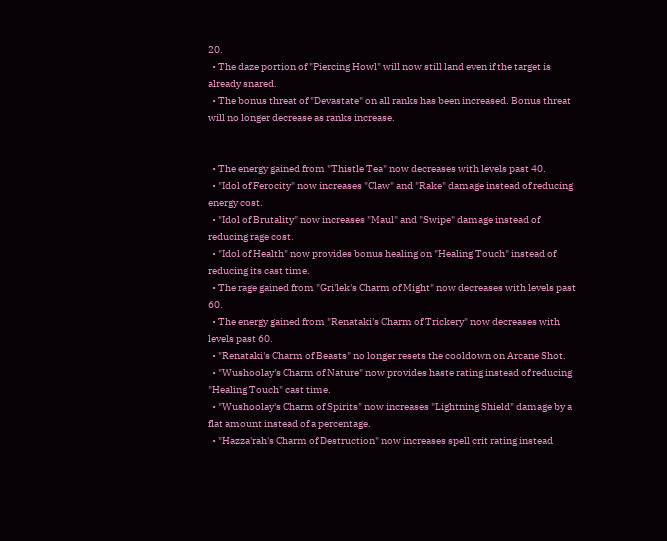20.
  • The daze portion of "Piercing Howl" will now still land even if the target is already snared.
  • The bonus threat of "Devastate" on all ranks has been increased. Bonus threat will no longer decrease as ranks increase.


  • The energy gained from "Thistle Tea" now decreases with levels past 40.
  • "Idol of Ferocity" now increases "Claw" and "Rake" damage instead of reducing energy cost.
  • "Idol of Brutality" now increases "Maul" and "Swipe" damage instead of reducing rage cost.
  • "Idol of Health" now provides bonus healing on "Healing Touch" instead of reducing its cast time.
  • The rage gained from "Gri'lek's Charm of Might" now decreases with levels past 60.
  • The energy gained from "Renataki's Charm of Trickery" now decreases with levels past 60.
  • "Renataki's Charm of Beasts" no longer resets the cooldown on Arcane Shot.
  • "Wushoolay's Charm of Nature" now provides haste rating instead of reducing "Healing Touch" cast time.
  • "Wushoolay's Charm of Spirits" now increases "Lightning Shield" damage by a flat amount instead of a percentage.
  • "Hazza'rah's Charm of Destruction" now increases spell crit rating instead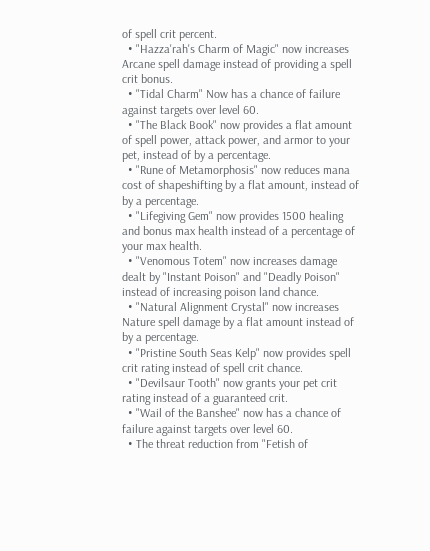of spell crit percent.
  • "Hazza'rah's Charm of Magic" now increases Arcane spell damage instead of providing a spell crit bonus.
  • "Tidal Charm" Now has a chance of failure against targets over level 60.
  • "The Black Book" now provides a flat amount of spell power, attack power, and armor to your pet, instead of by a percentage.
  • "Rune of Metamorphosis" now reduces mana cost of shapeshifting by a flat amount, instead of by a percentage.
  • "Lifegiving Gem" now provides 1500 healing and bonus max health instead of a percentage of your max health.
  • "Venomous Totem" now increases damage dealt by "Instant Poison" and "Deadly Poison" instead of increasing poison land chance.
  • "Natural Alignment Crystal" now increases Nature spell damage by a flat amount instead of by a percentage.
  • "Pristine South Seas Kelp" now provides spell crit rating instead of spell crit chance.
  • "Devilsaur Tooth" now grants your pet crit rating instead of a guaranteed crit.
  • "Wail of the Banshee" now has a chance of failure against targets over level 60.
  • The threat reduction from "Fetish of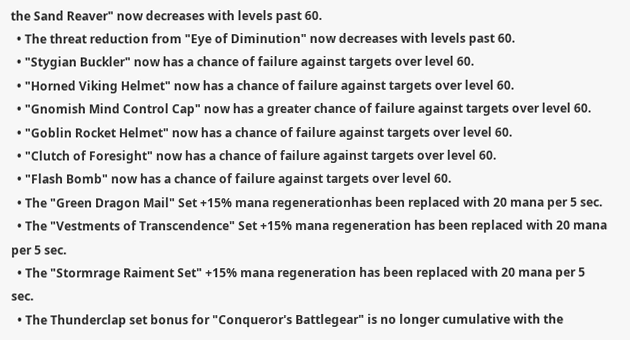the Sand Reaver" now decreases with levels past 60.
  • The threat reduction from "Eye of Diminution" now decreases with levels past 60.
  • "Stygian Buckler" now has a chance of failure against targets over level 60.
  • "Horned Viking Helmet" now has a chance of failure against targets over level 60.
  • "Gnomish Mind Control Cap" now has a greater chance of failure against targets over level 60.
  • "Goblin Rocket Helmet" now has a chance of failure against targets over level 60.
  • "Clutch of Foresight" now has a chance of failure against targets over level 60.
  • "Flash Bomb" now has a chance of failure against targets over level 60.
  • The "Green Dragon Mail" Set +15% mana regenerationhas been replaced with 20 mana per 5 sec.
  • The "Vestments of Transcendence" Set +15% mana regeneration has been replaced with 20 mana per 5 sec.
  • The "Stormrage Raiment Set" +15% mana regeneration has been replaced with 20 mana per 5 sec.
  • The Thunderclap set bonus for "Conqueror's Battlegear" is no longer cumulative with the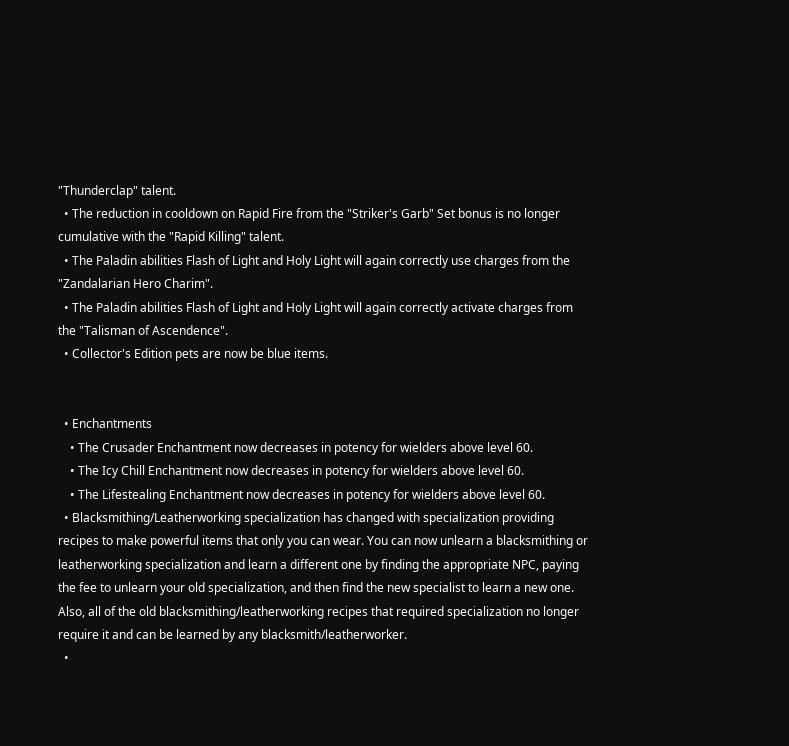"Thunderclap" talent.
  • The reduction in cooldown on Rapid Fire from the "Striker's Garb" Set bonus is no longer cumulative with the "Rapid Killing" talent.
  • The Paladin abilities Flash of Light and Holy Light will again correctly use charges from the "Zandalarian Hero Charim".
  • The Paladin abilities Flash of Light and Holy Light will again correctly activate charges from the "Talisman of Ascendence".
  • Collector's Edition pets are now be blue items.


  • Enchantments
    • The Crusader Enchantment now decreases in potency for wielders above level 60.
    • The Icy Chill Enchantment now decreases in potency for wielders above level 60.
    • The Lifestealing Enchantment now decreases in potency for wielders above level 60.
  • Blacksmithing/Leatherworking specialization has changed with specialization providing recipes to make powerful items that only you can wear. You can now unlearn a blacksmithing or leatherworking specialization and learn a different one by finding the appropriate NPC, paying the fee to unlearn your old specialization, and then find the new specialist to learn a new one. Also, all of the old blacksmithing/leatherworking recipes that required specialization no longer require it and can be learned by any blacksmith/leatherworker.
  •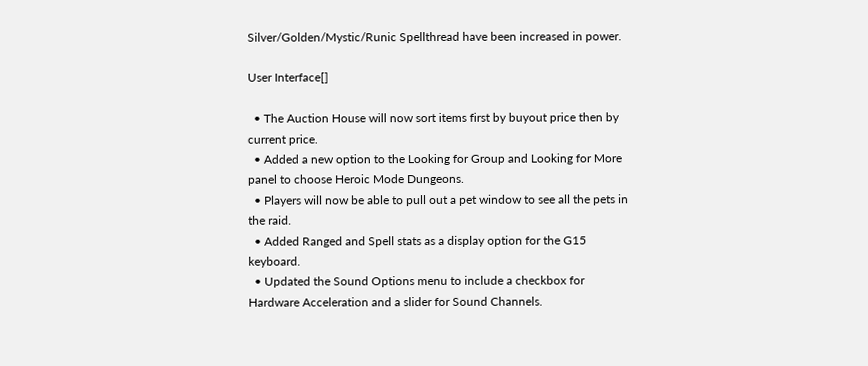Silver/Golden/Mystic/Runic Spellthread have been increased in power.

User Interface[]

  • The Auction House will now sort items first by buyout price then by current price.
  • Added a new option to the Looking for Group and Looking for More panel to choose Heroic Mode Dungeons.
  • Players will now be able to pull out a pet window to see all the pets in the raid.
  • Added Ranged and Spell stats as a display option for the G15 keyboard.
  • Updated the Sound Options menu to include a checkbox for Hardware Acceleration and a slider for Sound Channels.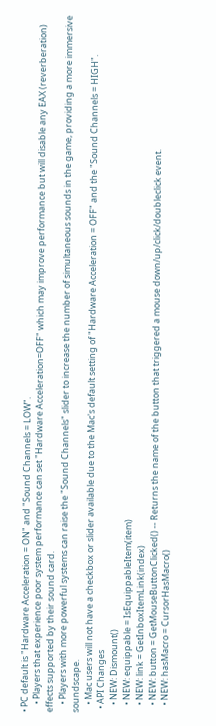• PC default is "Hardware Acceleration = ON" and "Sound Channels = LOW".
    • Players that experience poor system performance can set "Hardware Acceleration=OFF" which may improve performance but will disable any EAX (reverberation) effects supported by their sound card.
    • Players with more powerful systems can raise the "Sound Channels" slider to increase the number of simultaneous sounds in the game, providing a more immersive soundscape.
    • Mac users will not have a checkbox or slider available due to the Mac's default setting of "Hardware Acceleration = OFF" and the "Sound Channels = HIGH".
  • API Changes
    • NEW: Dismount()
    • NEW: equippable = IsEquippableItem(item)
    • NEW: link = GetInboxItemLink(index)
    • NEW: button = GetMouseButtonClicked() -- Returns the name of the button that triggered a mouse down/up/click/doubleclick event.
    • NEW: hasMacro = CursorHasMacro()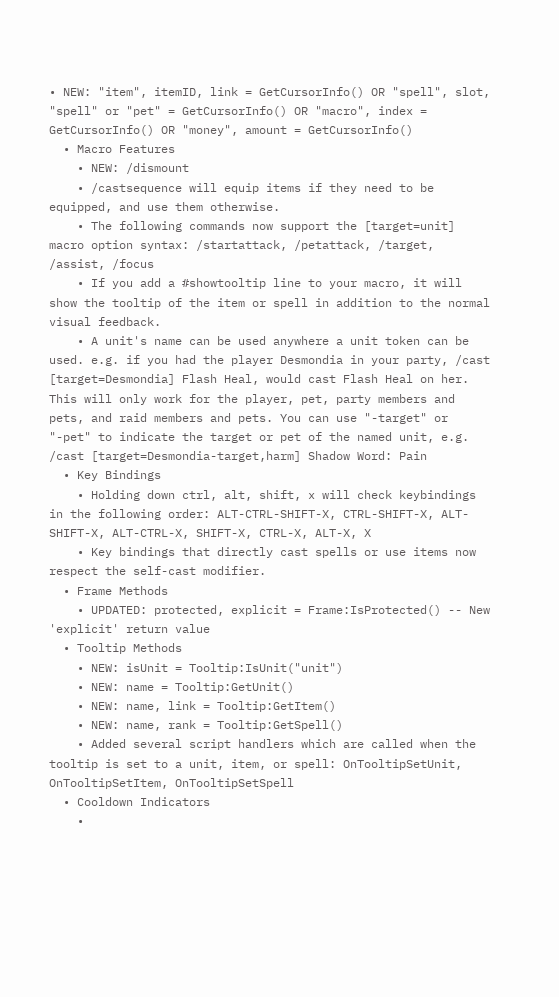• NEW: "item", itemID, link = GetCursorInfo() OR "spell", slot, "spell" or "pet" = GetCursorInfo() OR "macro", index = GetCursorInfo() OR "money", amount = GetCursorInfo()
  • Macro Features
    • NEW: /dismount
    • /castsequence will equip items if they need to be equipped, and use them otherwise.
    • The following commands now support the [target=unit] macro option syntax: /startattack, /petattack, /target, /assist, /focus
    • If you add a #showtooltip line to your macro, it will show the tooltip of the item or spell in addition to the normal visual feedback.
    • A unit's name can be used anywhere a unit token can be used. e.g. if you had the player Desmondia in your party, /cast [target=Desmondia] Flash Heal, would cast Flash Heal on her. This will only work for the player, pet, party members and pets, and raid members and pets. You can use "-target" or "-pet" to indicate the target or pet of the named unit, e.g. /cast [target=Desmondia-target,harm] Shadow Word: Pain
  • Key Bindings
    • Holding down ctrl, alt, shift, x will check keybindings in the following order: ALT-CTRL-SHIFT-X, CTRL-SHIFT-X, ALT-SHIFT-X, ALT-CTRL-X, SHIFT-X, CTRL-X, ALT-X, X
    • Key bindings that directly cast spells or use items now respect the self-cast modifier.
  • Frame Methods
    • UPDATED: protected, explicit = Frame:IsProtected() -- New 'explicit' return value
  • Tooltip Methods
    • NEW: isUnit = Tooltip:IsUnit("unit")
    • NEW: name = Tooltip:GetUnit()
    • NEW: name, link = Tooltip:GetItem()
    • NEW: name, rank = Tooltip:GetSpell()
    • Added several script handlers which are called when the tooltip is set to a unit, item, or spell: OnTooltipSetUnit, OnTooltipSetItem, OnTooltipSetSpell
  • Cooldown Indicators
    •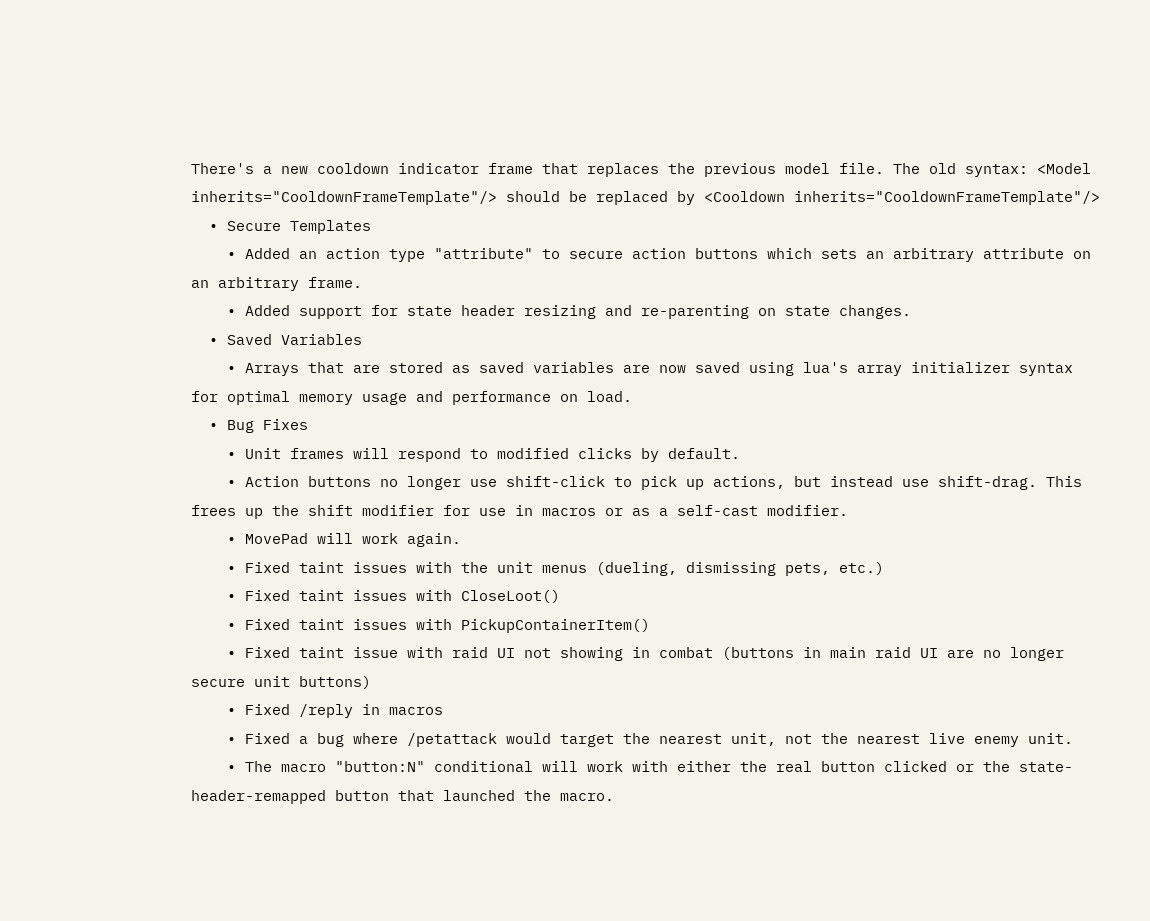There's a new cooldown indicator frame that replaces the previous model file. The old syntax: <Model inherits="CooldownFrameTemplate"/> should be replaced by <Cooldown inherits="CooldownFrameTemplate"/>
  • Secure Templates
    • Added an action type "attribute" to secure action buttons which sets an arbitrary attribute on an arbitrary frame.
    • Added support for state header resizing and re-parenting on state changes.
  • Saved Variables
    • Arrays that are stored as saved variables are now saved using lua's array initializer syntax for optimal memory usage and performance on load.
  • Bug Fixes
    • Unit frames will respond to modified clicks by default.
    • Action buttons no longer use shift-click to pick up actions, but instead use shift-drag. This frees up the shift modifier for use in macros or as a self-cast modifier.
    • MovePad will work again.
    • Fixed taint issues with the unit menus (dueling, dismissing pets, etc.)
    • Fixed taint issues with CloseLoot()
    • Fixed taint issues with PickupContainerItem()
    • Fixed taint issue with raid UI not showing in combat (buttons in main raid UI are no longer secure unit buttons)
    • Fixed /reply in macros
    • Fixed a bug where /petattack would target the nearest unit, not the nearest live enemy unit.
    • The macro "button:N" conditional will work with either the real button clicked or the state-header-remapped button that launched the macro.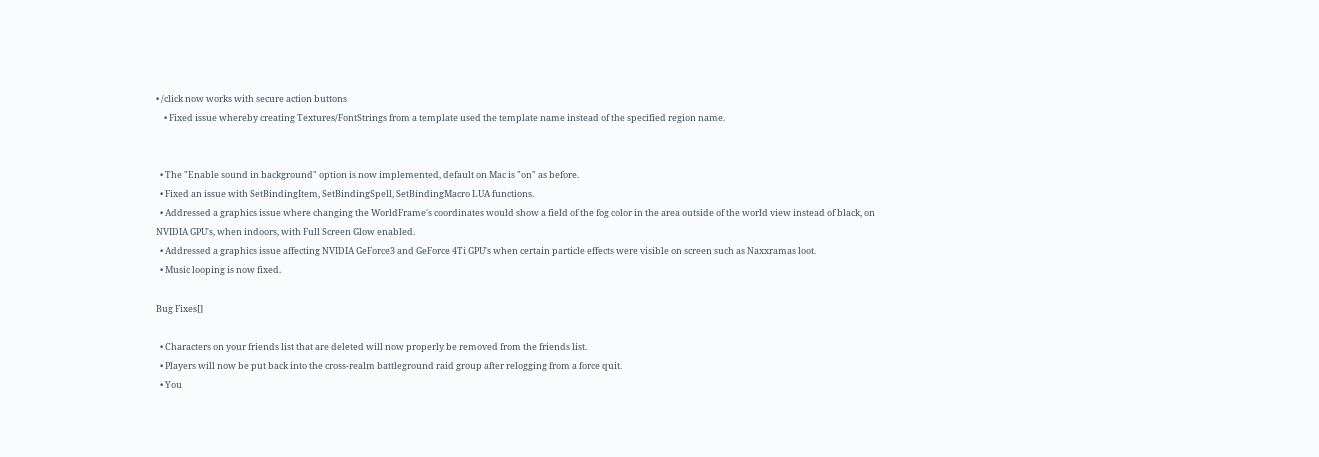• /click now works with secure action buttons
    • Fixed issue whereby creating Textures/FontStrings from a template used the template name instead of the specified region name.


  • The "Enable sound in background" option is now implemented, default on Mac is "on" as before.
  • Fixed an issue with SetBindingItem, SetBindingSpell, SetBindingMacro LUA functions.
  • Addressed a graphics issue where changing the WorldFrame's coordinates would show a field of the fog color in the area outside of the world view instead of black, on NVIDIA GPU's, when indoors, with Full Screen Glow enabled.
  • Addressed a graphics issue affecting NVIDIA GeForce3 and GeForce 4Ti GPU's when certain particle effects were visible on screen such as Naxxramas loot.
  • Music looping is now fixed.

Bug Fixes[]

  • Characters on your friends list that are deleted will now properly be removed from the friends list.
  • Players will now be put back into the cross-realm battleground raid group after relogging from a force quit.
  • You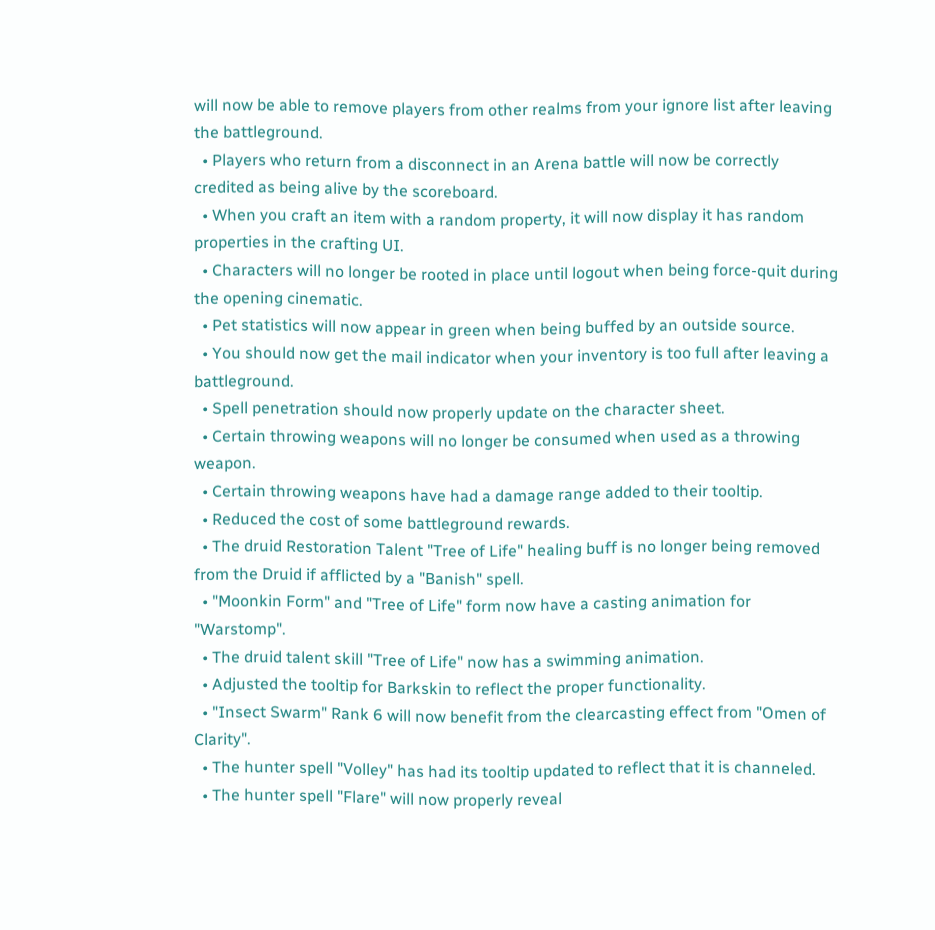will now be able to remove players from other realms from your ignore list after leaving the battleground.
  • Players who return from a disconnect in an Arena battle will now be correctly credited as being alive by the scoreboard.
  • When you craft an item with a random property, it will now display it has random properties in the crafting UI.
  • Characters will no longer be rooted in place until logout when being force-quit during the opening cinematic.
  • Pet statistics will now appear in green when being buffed by an outside source.
  • You should now get the mail indicator when your inventory is too full after leaving a battleground.
  • Spell penetration should now properly update on the character sheet.
  • Certain throwing weapons will no longer be consumed when used as a throwing weapon.
  • Certain throwing weapons have had a damage range added to their tooltip.
  • Reduced the cost of some battleground rewards.
  • The druid Restoration Talent "Tree of Life" healing buff is no longer being removed from the Druid if afflicted by a "Banish" spell.
  • "Moonkin Form" and "Tree of Life" form now have a casting animation for "Warstomp".
  • The druid talent skill "Tree of Life" now has a swimming animation.
  • Adjusted the tooltip for Barkskin to reflect the proper functionality.
  • "Insect Swarm" Rank 6 will now benefit from the clearcasting effect from "Omen of Clarity".
  • The hunter spell "Volley" has had its tooltip updated to reflect that it is channeled.
  • The hunter spell "Flare" will now properly reveal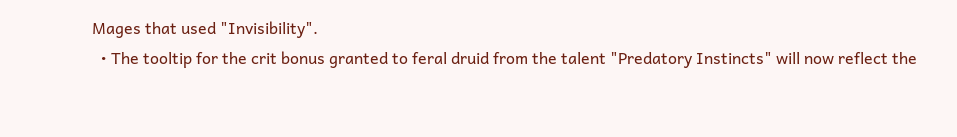Mages that used "Invisibility".
  • The tooltip for the crit bonus granted to feral druid from the talent "Predatory Instincts" will now reflect the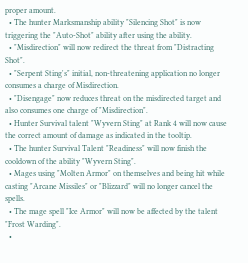proper amount.
  • The hunter Marksmanship ability "Silencing Shot" is now triggering the "Auto-Shot" ability after using the ability.
  • "Misdirection" will now redirect the threat from "Distracting Shot".
  • "Serpent Sting's" initial, non-threatening application no longer consumes a charge of Misdirection.
  • "Disengage" now reduces threat on the misdirected target and also consumes one charge of "Misdirection".
  • Hunter Survival talent "Wyvern Sting" at Rank 4 will now cause the correct amount of damage as indicated in the tooltip.
  • The hunter Survival Talent "Readiness" will now finish the cooldown of the ability "Wyvern Sting".
  • Mages using "Molten Armor" on themselves and being hit while casting "Arcane Missiles" or "Blizzard" will no longer cancel the spells.
  • The mage spell "Ice Armor" will now be affected by the talent "Frost Warding".
  •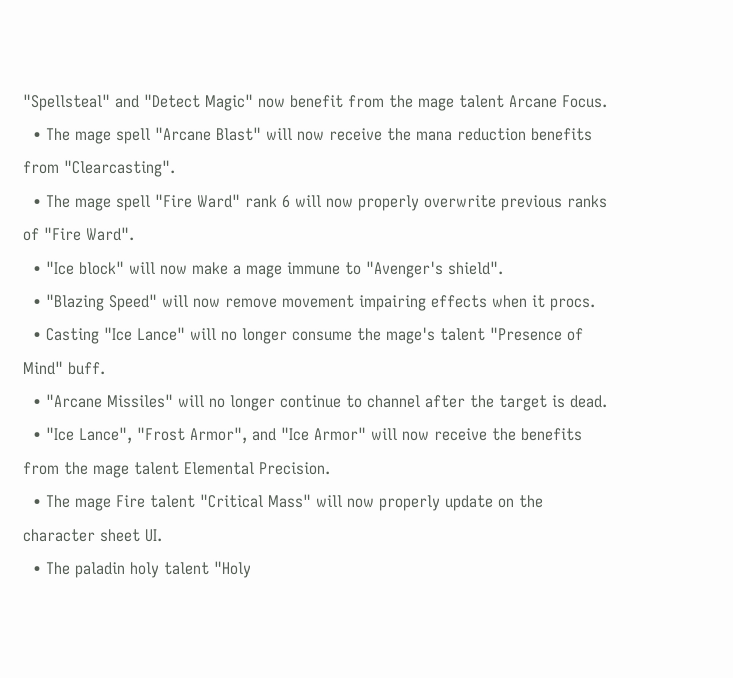"Spellsteal" and "Detect Magic" now benefit from the mage talent Arcane Focus.
  • The mage spell "Arcane Blast" will now receive the mana reduction benefits from "Clearcasting".
  • The mage spell "Fire Ward" rank 6 will now properly overwrite previous ranks of "Fire Ward".
  • "Ice block" will now make a mage immune to "Avenger's shield".
  • "Blazing Speed" will now remove movement impairing effects when it procs.
  • Casting "Ice Lance" will no longer consume the mage's talent "Presence of Mind" buff.
  • "Arcane Missiles" will no longer continue to channel after the target is dead.
  • "Ice Lance", "Frost Armor", and "Ice Armor" will now receive the benefits from the mage talent Elemental Precision.
  • The mage Fire talent "Critical Mass" will now properly update on the character sheet UI.
  • The paladin holy talent "Holy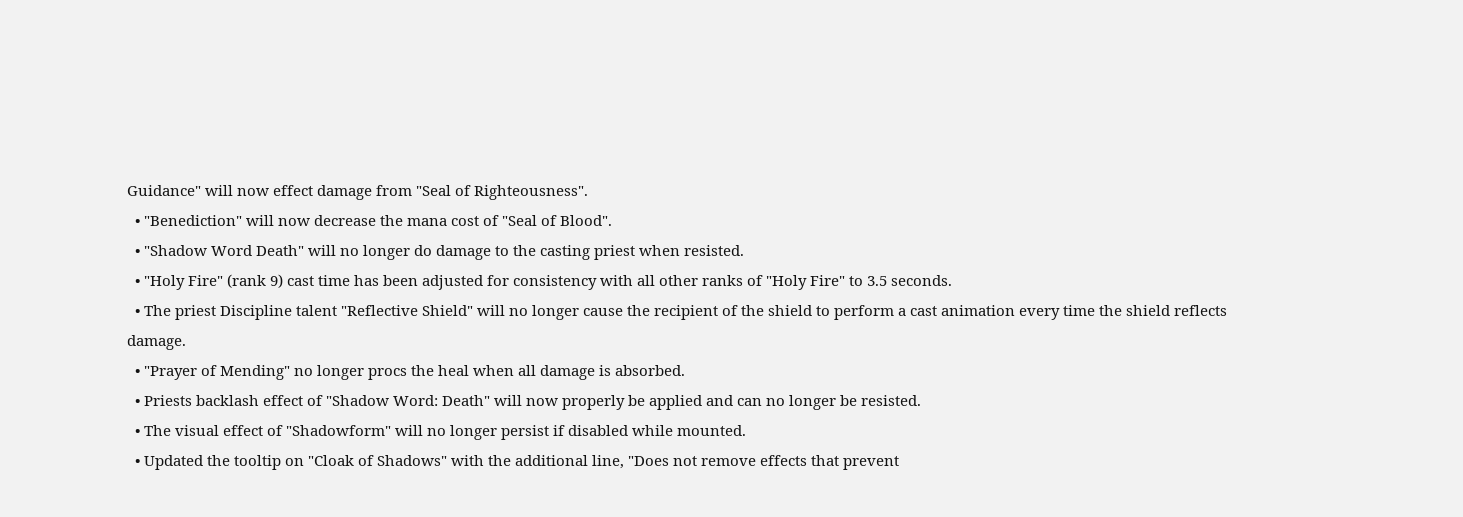Guidance" will now effect damage from "Seal of Righteousness".
  • "Benediction" will now decrease the mana cost of "Seal of Blood".
  • "Shadow Word Death" will no longer do damage to the casting priest when resisted.
  • "Holy Fire" (rank 9) cast time has been adjusted for consistency with all other ranks of "Holy Fire" to 3.5 seconds.
  • The priest Discipline talent "Reflective Shield" will no longer cause the recipient of the shield to perform a cast animation every time the shield reflects damage.
  • "Prayer of Mending" no longer procs the heal when all damage is absorbed.
  • Priests backlash effect of "Shadow Word: Death" will now properly be applied and can no longer be resisted.
  • The visual effect of "Shadowform" will no longer persist if disabled while mounted.
  • Updated the tooltip on "Cloak of Shadows" with the additional line, "Does not remove effects that prevent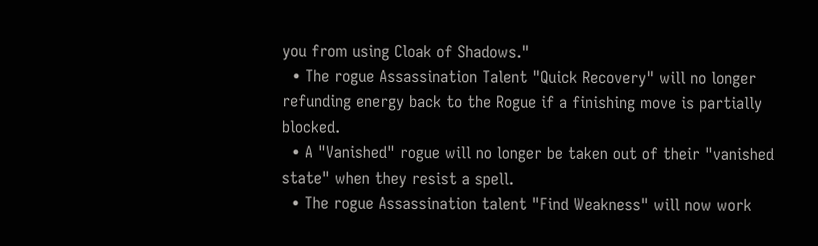you from using Cloak of Shadows."
  • The rogue Assassination Talent "Quick Recovery" will no longer refunding energy back to the Rogue if a finishing move is partially blocked.
  • A "Vanished" rogue will no longer be taken out of their "vanished state" when they resist a spell.
  • The rogue Assassination talent "Find Weakness" will now work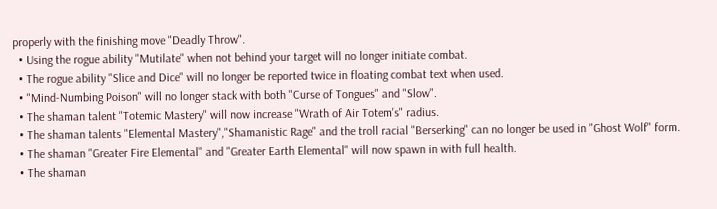properly with the finishing move "Deadly Throw".
  • Using the rogue ability "Mutilate" when not behind your target will no longer initiate combat.
  • The rogue ability "Slice and Dice" will no longer be reported twice in floating combat text when used.
  • "Mind-Numbing Poison" will no longer stack with both "Curse of Tongues" and "Slow".
  • The shaman talent "Totemic Mastery" will now increase "Wrath of Air Totem's" radius.
  • The shaman talents "Elemental Mastery","Shamanistic Rage" and the troll racial "Berserking" can no longer be used in "Ghost Wolf" form.
  • The shaman "Greater Fire Elemental" and "Greater Earth Elemental" will now spawn in with full health.
  • The shaman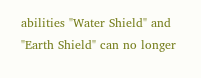abilities "Water Shield" and "Earth Shield" can no longer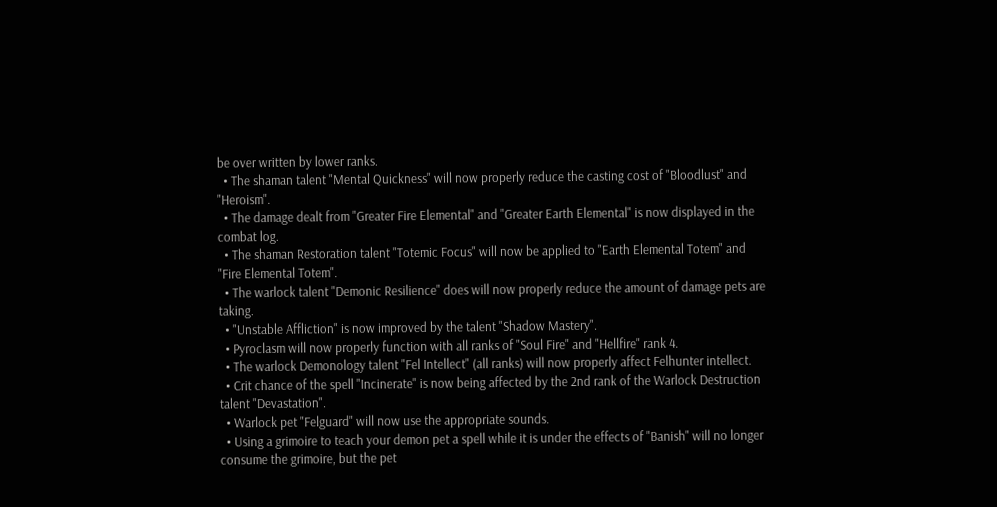be over written by lower ranks.
  • The shaman talent "Mental Quickness" will now properly reduce the casting cost of "Bloodlust" and "Heroism".
  • The damage dealt from "Greater Fire Elemental" and "Greater Earth Elemental" is now displayed in the combat log.
  • The shaman Restoration talent "Totemic Focus" will now be applied to "Earth Elemental Totem" and "Fire Elemental Totem".
  • The warlock talent "Demonic Resilience" does will now properly reduce the amount of damage pets are taking.
  • "Unstable Affliction" is now improved by the talent "Shadow Mastery".
  • Pyroclasm will now properly function with all ranks of "Soul Fire" and "Hellfire" rank 4.
  • The warlock Demonology talent "Fel Intellect" (all ranks) will now properly affect Felhunter intellect.
  • Crit chance of the spell "Incinerate" is now being affected by the 2nd rank of the Warlock Destruction talent "Devastation".
  • Warlock pet "Felguard" will now use the appropriate sounds.
  • Using a grimoire to teach your demon pet a spell while it is under the effects of "Banish" will no longer consume the grimoire, but the pet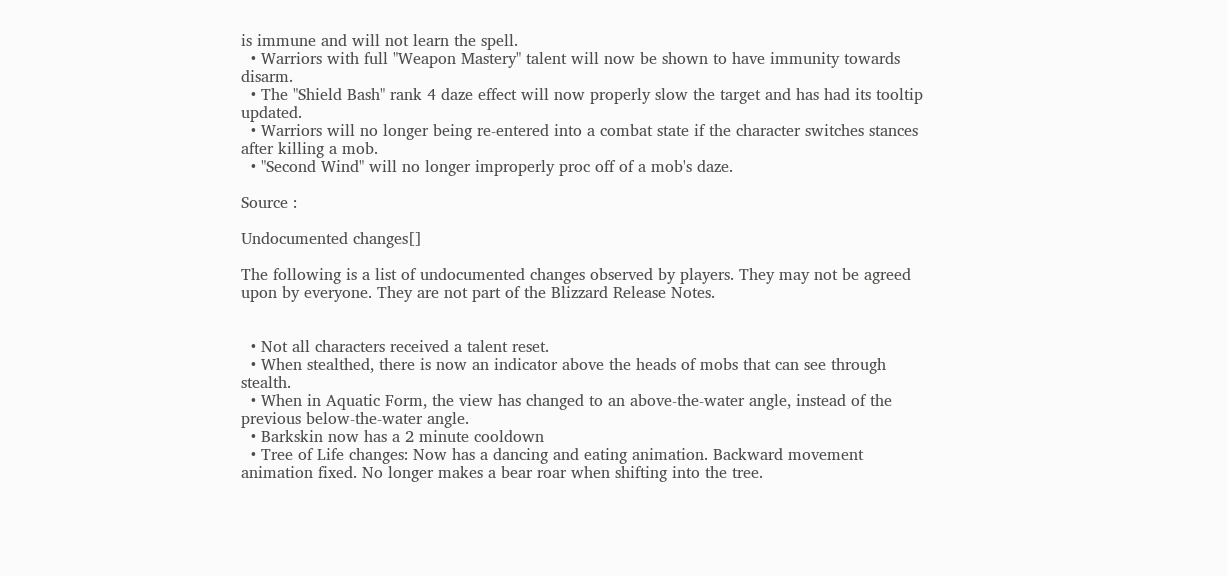is immune and will not learn the spell.
  • Warriors with full "Weapon Mastery" talent will now be shown to have immunity towards disarm.
  • The "Shield Bash" rank 4 daze effect will now properly slow the target and has had its tooltip updated.
  • Warriors will no longer being re-entered into a combat state if the character switches stances after killing a mob.
  • "Second Wind" will no longer improperly proc off of a mob's daze.

Source :

Undocumented changes[]

The following is a list of undocumented changes observed by players. They may not be agreed upon by everyone. They are not part of the Blizzard Release Notes.


  • Not all characters received a talent reset.
  • When stealthed, there is now an indicator above the heads of mobs that can see through stealth.
  • When in Aquatic Form, the view has changed to an above-the-water angle, instead of the previous below-the-water angle.
  • Barkskin now has a 2 minute cooldown
  • Tree of Life changes: Now has a dancing and eating animation. Backward movement animation fixed. No longer makes a bear roar when shifting into the tree.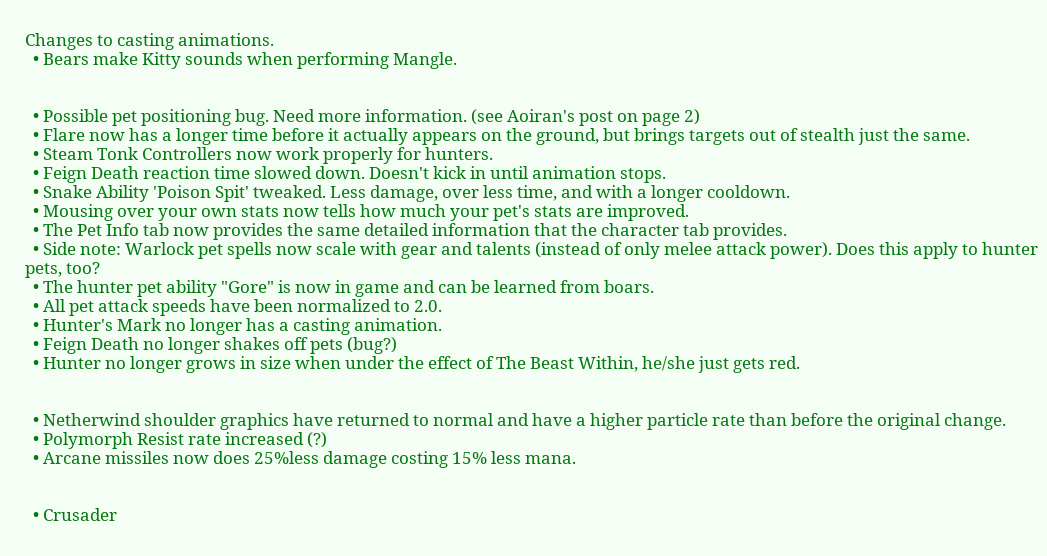Changes to casting animations.
  • Bears make Kitty sounds when performing Mangle.


  • Possible pet positioning bug. Need more information. (see Aoiran's post on page 2)
  • Flare now has a longer time before it actually appears on the ground, but brings targets out of stealth just the same.
  • Steam Tonk Controllers now work properly for hunters.
  • Feign Death reaction time slowed down. Doesn't kick in until animation stops.
  • Snake Ability 'Poison Spit' tweaked. Less damage, over less time, and with a longer cooldown.
  • Mousing over your own stats now tells how much your pet's stats are improved.
  • The Pet Info tab now provides the same detailed information that the character tab provides.
  • Side note: Warlock pet spells now scale with gear and talents (instead of only melee attack power). Does this apply to hunter pets, too?
  • The hunter pet ability "Gore" is now in game and can be learned from boars.
  • All pet attack speeds have been normalized to 2.0.
  • Hunter's Mark no longer has a casting animation.
  • Feign Death no longer shakes off pets (bug?)
  • Hunter no longer grows in size when under the effect of The Beast Within, he/she just gets red.


  • Netherwind shoulder graphics have returned to normal and have a higher particle rate than before the original change.
  • Polymorph Resist rate increased (?)
  • Arcane missiles now does 25%less damage costing 15% less mana.


  • Crusader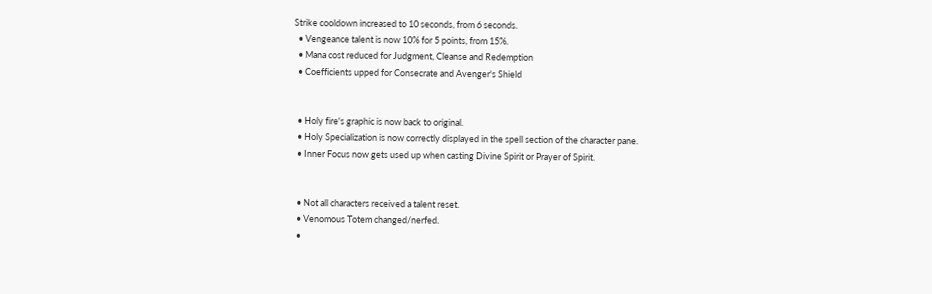Strike cooldown increased to 10 seconds, from 6 seconds.
  • Vengeance talent is now 10% for 5 points, from 15%.
  • Mana cost reduced for Judgment, Cleanse and Redemption
  • Coefficients upped for Consecrate and Avenger's Shield


  • Holy fire's graphic is now back to original.
  • Holy Specialization is now correctly displayed in the spell section of the character pane.
  • Inner Focus now gets used up when casting Divine Spirit or Prayer of Spirit.


  • Not all characters received a talent reset.
  • Venomous Totem changed/nerfed.
  •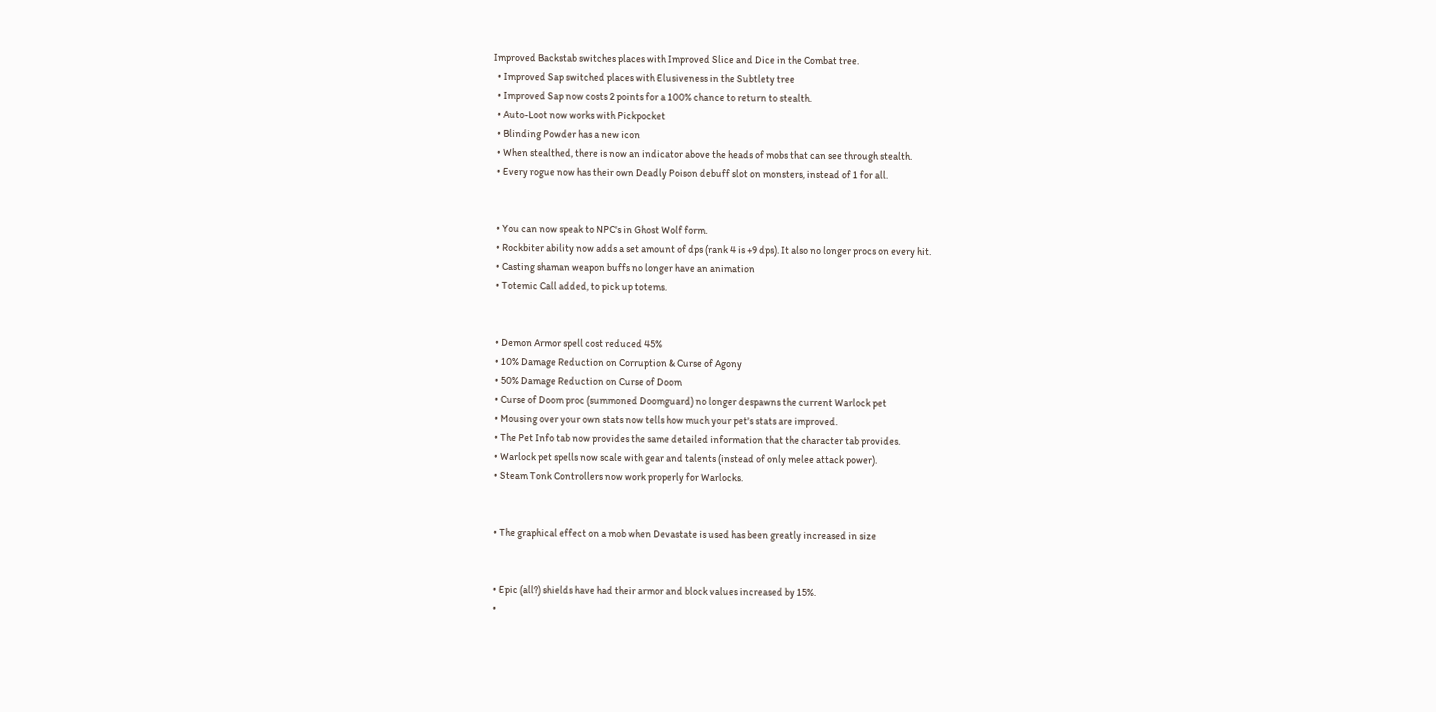Improved Backstab switches places with Improved Slice and Dice in the Combat tree.
  • Improved Sap switched places with Elusiveness in the Subtlety tree
  • Improved Sap now costs 2 points for a 100% chance to return to stealth.
  • Auto-Loot now works with Pickpocket
  • Blinding Powder has a new icon
  • When stealthed, there is now an indicator above the heads of mobs that can see through stealth.
  • Every rogue now has their own Deadly Poison debuff slot on monsters, instead of 1 for all.


  • You can now speak to NPC's in Ghost Wolf form.
  • Rockbiter ability now adds a set amount of dps (rank 4 is +9 dps). It also no longer procs on every hit.
  • Casting shaman weapon buffs no longer have an animation
  • Totemic Call added, to pick up totems.


  • Demon Armor spell cost reduced 45%
  • 10% Damage Reduction on Corruption & Curse of Agony
  • 50% Damage Reduction on Curse of Doom
  • Curse of Doom proc (summoned Doomguard) no longer despawns the current Warlock pet
  • Mousing over your own stats now tells how much your pet's stats are improved.
  • The Pet Info tab now provides the same detailed information that the character tab provides.
  • Warlock pet spells now scale with gear and talents (instead of only melee attack power).
  • Steam Tonk Controllers now work properly for Warlocks.


  • The graphical effect on a mob when Devastate is used has been greatly increased in size


  • Epic (all?) shields have had their armor and block values increased by 15%.
  •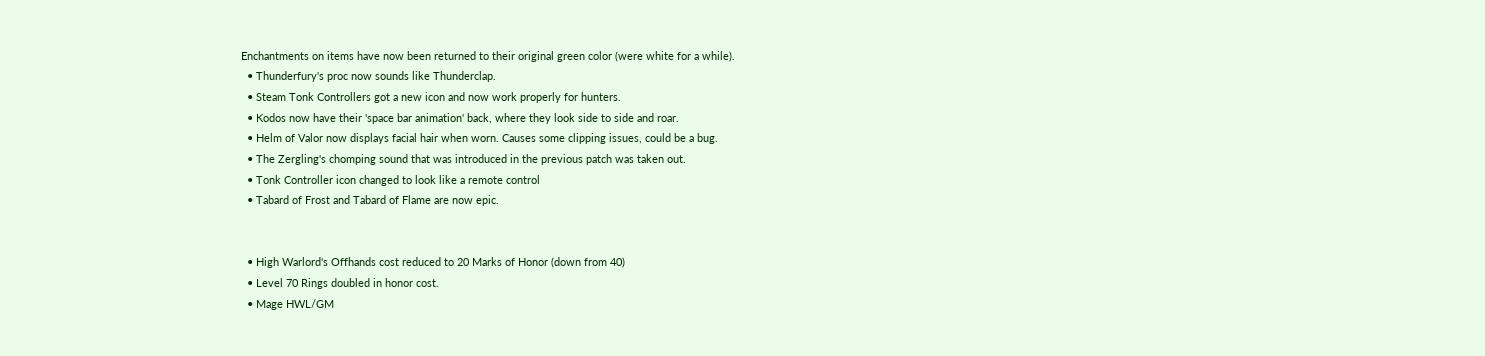Enchantments on items have now been returned to their original green color (were white for a while).
  • Thunderfury's proc now sounds like Thunderclap.
  • Steam Tonk Controllers got a new icon and now work properly for hunters.
  • Kodos now have their 'space bar animation' back, where they look side to side and roar.
  • Helm of Valor now displays facial hair when worn. Causes some clipping issues, could be a bug.
  • The Zergling's chomping sound that was introduced in the previous patch was taken out.
  • Tonk Controller icon changed to look like a remote control
  • Tabard of Frost and Tabard of Flame are now epic.


  • High Warlord's Offhands cost reduced to 20 Marks of Honor (down from 40)
  • Level 70 Rings doubled in honor cost.
  • Mage HWL/GM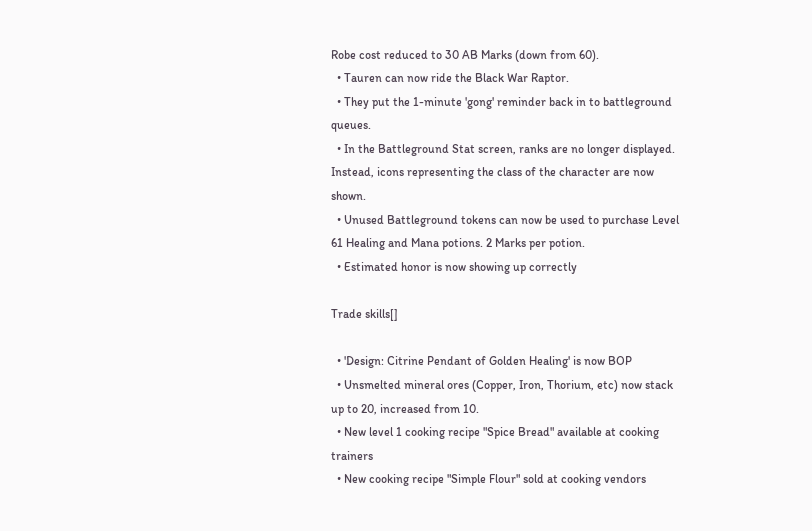Robe cost reduced to 30 AB Marks (down from 60).
  • Tauren can now ride the Black War Raptor.
  • They put the 1-minute 'gong' reminder back in to battleground queues.
  • In the Battleground Stat screen, ranks are no longer displayed. Instead, icons representing the class of the character are now shown.
  • Unused Battleground tokens can now be used to purchase Level 61 Healing and Mana potions. 2 Marks per potion.
  • Estimated honor is now showing up correctly

Trade skills[]

  • 'Design: Citrine Pendant of Golden Healing' is now BOP
  • Unsmelted mineral ores (Copper, Iron, Thorium, etc) now stack up to 20, increased from 10.
  • New level 1 cooking recipe "Spice Bread" available at cooking trainers
  • New cooking recipe "Simple Flour" sold at cooking vendors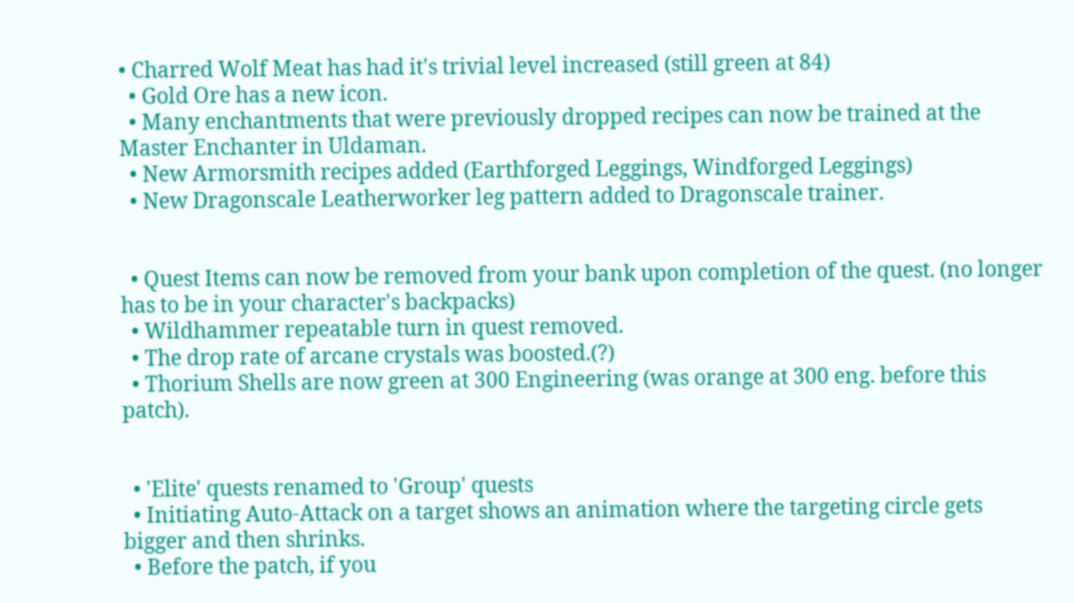• Charred Wolf Meat has had it's trivial level increased (still green at 84)
  • Gold Ore has a new icon.
  • Many enchantments that were previously dropped recipes can now be trained at the Master Enchanter in Uldaman.
  • New Armorsmith recipes added (Earthforged Leggings, Windforged Leggings)
  • New Dragonscale Leatherworker leg pattern added to Dragonscale trainer.


  • Quest Items can now be removed from your bank upon completion of the quest. (no longer has to be in your character's backpacks)
  • Wildhammer repeatable turn in quest removed.
  • The drop rate of arcane crystals was boosted.(?)
  • Thorium Shells are now green at 300 Engineering (was orange at 300 eng. before this patch).


  • 'Elite' quests renamed to 'Group' quests
  • Initiating Auto-Attack on a target shows an animation where the targeting circle gets bigger and then shrinks.
  • Before the patch, if you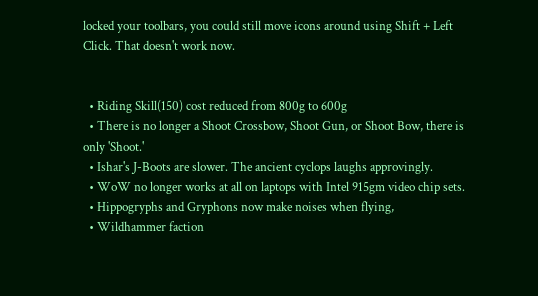locked your toolbars, you could still move icons around using Shift + Left Click. That doesn't work now.


  • Riding Skill(150) cost reduced from 800g to 600g
  • There is no longer a Shoot Crossbow, Shoot Gun, or Shoot Bow, there is only 'Shoot.'
  • Ishar's J-Boots are slower. The ancient cyclops laughs approvingly.
  • WoW no longer works at all on laptops with Intel 915gm video chip sets.
  • Hippogryphs and Gryphons now make noises when flying,
  • Wildhammer faction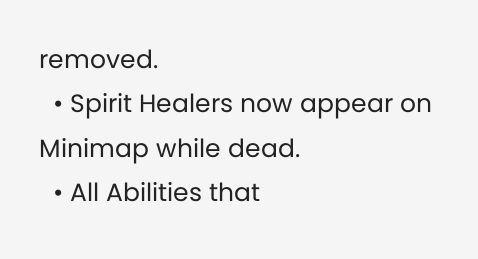removed.
  • Spirit Healers now appear on Minimap while dead.
  • All Abilities that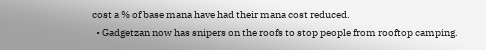cost a % of base mana have had their mana cost reduced.
  • Gadgetzan now has snipers on the roofs to stop people from rooftop camping.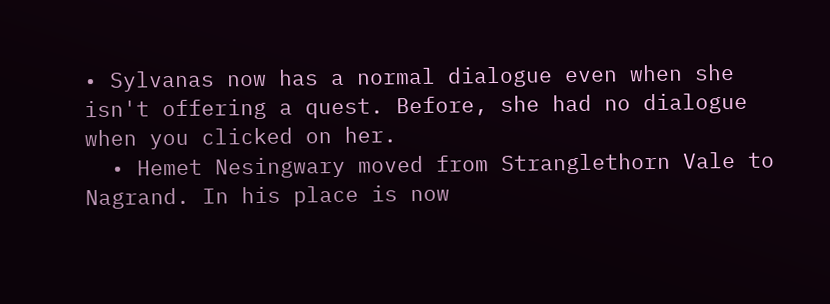• Sylvanas now has a normal dialogue even when she isn't offering a quest. Before, she had no dialogue when you clicked on her.
  • Hemet Nesingwary moved from Stranglethorn Vale to Nagrand. In his place is now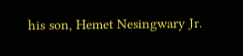his son, Hemet Nesingwary Jr.